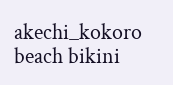akechi_kokoro beach bikini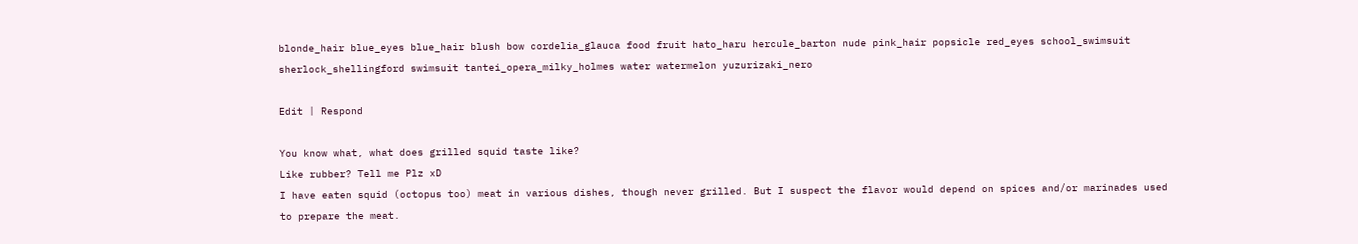blonde_hair blue_eyes blue_hair blush bow cordelia_glauca food fruit hato_haru hercule_barton nude pink_hair popsicle red_eyes school_swimsuit sherlock_shellingford swimsuit tantei_opera_milky_holmes water watermelon yuzurizaki_nero

Edit | Respond

You know what, what does grilled squid taste like?
Like rubber? Tell me Plz xD
I have eaten squid (octopus too) meat in various dishes, though never grilled. But I suspect the flavor would depend on spices and/or marinades used to prepare the meat.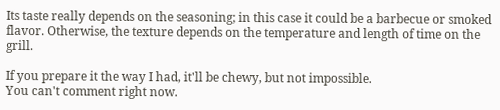Its taste really depends on the seasoning; in this case it could be a barbecue or smoked flavor. Otherwise, the texture depends on the temperature and length of time on the grill.

If you prepare it the way I had, it'll be chewy, but not impossible.
You can't comment right now.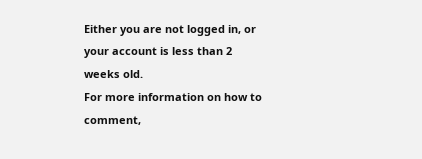Either you are not logged in, or your account is less than 2 weeks old.
For more information on how to comment,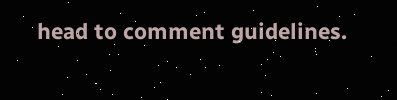head to comment guidelines.